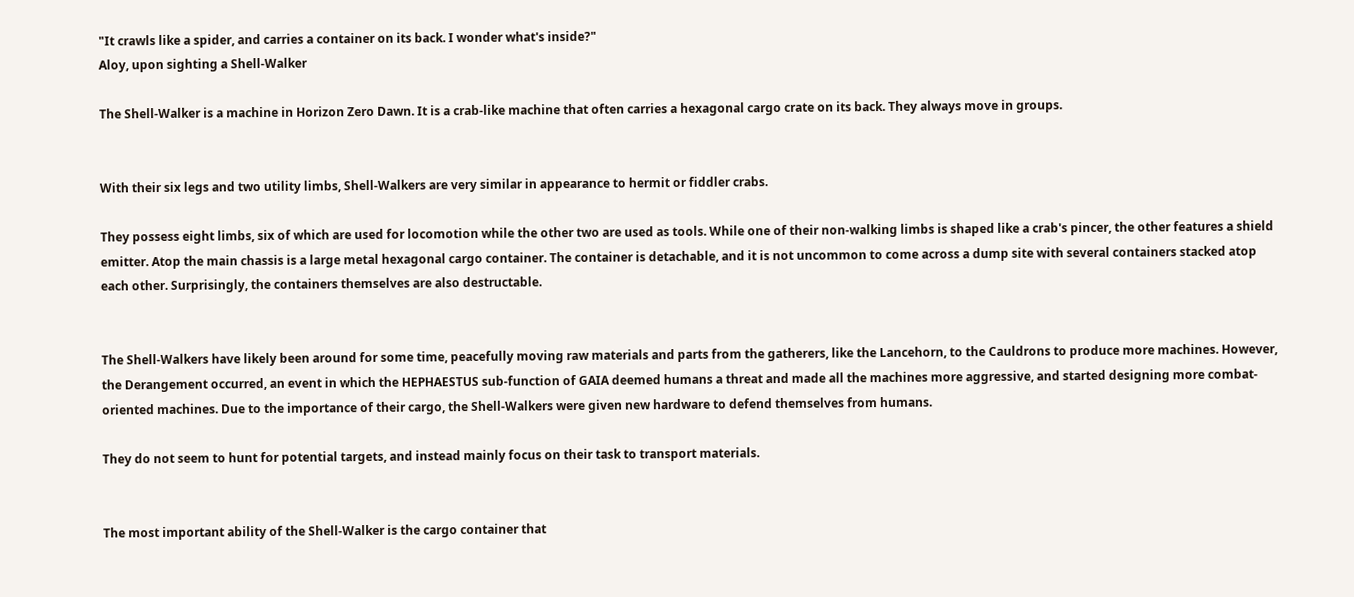"It crawls like a spider, and carries a container on its back. I wonder what's inside?"
Aloy, upon sighting a Shell-Walker

The Shell-Walker is a machine in Horizon Zero Dawn. It is a crab-like machine that often carries a hexagonal cargo crate on its back. They always move in groups.


With their six legs and two utility limbs, Shell-Walkers are very similar in appearance to hermit or fiddler crabs.

They possess eight limbs, six of which are used for locomotion while the other two are used as tools. While one of their non-walking limbs is shaped like a crab's pincer, the other features a shield emitter. Atop the main chassis is a large metal hexagonal cargo container. The container is detachable, and it is not uncommon to come across a dump site with several containers stacked atop each other. Surprisingly, the containers themselves are also destructable.


The Shell-Walkers have likely been around for some time, peacefully moving raw materials and parts from the gatherers, like the Lancehorn, to the Cauldrons to produce more machines. However, the Derangement occurred, an event in which the HEPHAESTUS sub-function of GAIA deemed humans a threat and made all the machines more aggressive, and started designing more combat-oriented machines. Due to the importance of their cargo, the Shell-Walkers were given new hardware to defend themselves from humans.

They do not seem to hunt for potential targets, and instead mainly focus on their task to transport materials.


The most important ability of the Shell-Walker is the cargo container that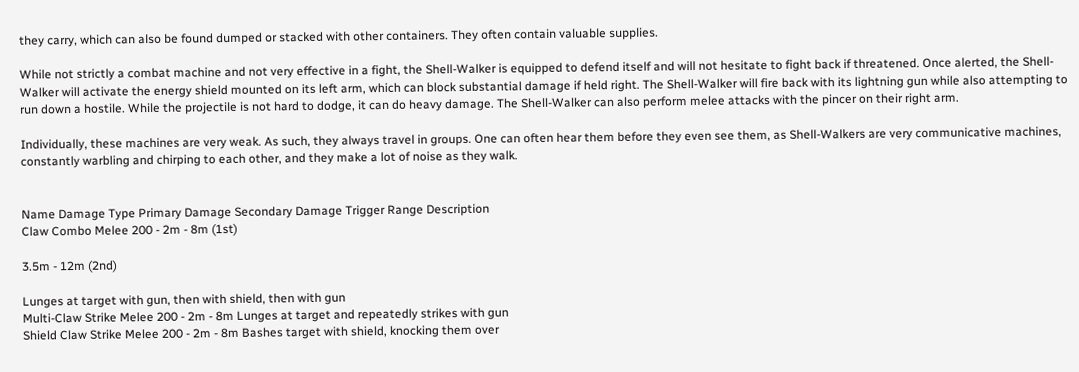they carry, which can also be found dumped or stacked with other containers. They often contain valuable supplies.

While not strictly a combat machine and not very effective in a fight, the Shell-Walker is equipped to defend itself and will not hesitate to fight back if threatened. Once alerted, the Shell-Walker will activate the energy shield mounted on its left arm, which can block substantial damage if held right. The Shell-Walker will fire back with its lightning gun while also attempting to run down a hostile. While the projectile is not hard to dodge, it can do heavy damage. The Shell-Walker can also perform melee attacks with the pincer on their right arm.

Individually, these machines are very weak. As such, they always travel in groups. One can often hear them before they even see them, as Shell-Walkers are very communicative machines, constantly warbling and chirping to each other, and they make a lot of noise as they walk.


Name Damage Type Primary Damage Secondary Damage Trigger Range Description
Claw Combo Melee 200 - 2m - 8m (1st)

3.5m - 12m (2nd)

Lunges at target with gun, then with shield, then with gun
Multi-Claw Strike Melee 200 - 2m - 8m Lunges at target and repeatedly strikes with gun
Shield Claw Strike Melee 200 - 2m - 8m Bashes target with shield, knocking them over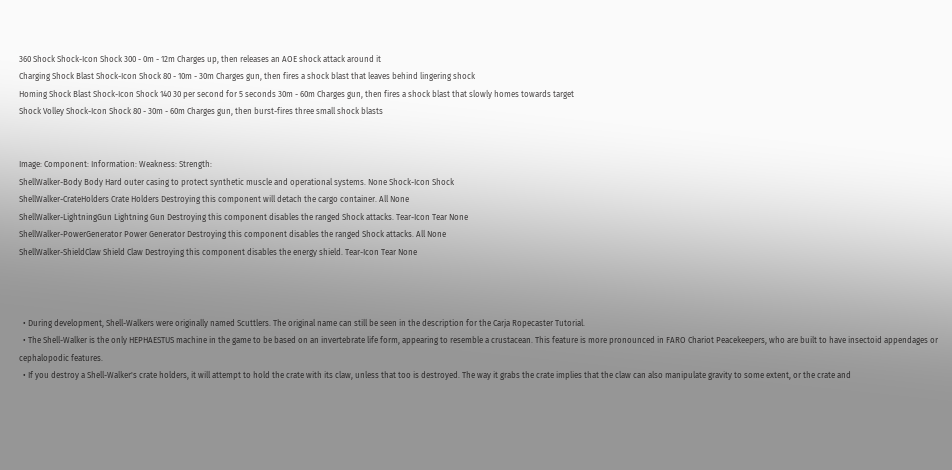360 Shock Shock-Icon Shock 300 - 0m - 12m Charges up, then releases an AOE shock attack around it
Charging Shock Blast Shock-Icon Shock 80 - 10m - 30m Charges gun, then fires a shock blast that leaves behind lingering shock
Homing Shock Blast Shock-Icon Shock 140 30 per second for 5 seconds 30m - 60m Charges gun, then fires a shock blast that slowly homes towards target
Shock Volley Shock-Icon Shock 80 - 30m - 60m Charges gun, then burst-fires three small shock blasts


Image: Component: Information: Weakness: Strength:
ShellWalker-Body Body Hard outer casing to protect synthetic muscle and operational systems. None Shock-Icon Shock
ShellWalker-CrateHolders Crate Holders Destroying this component will detach the cargo container. All None
ShellWalker-LightningGun Lightning Gun Destroying this component disables the ranged Shock attacks. Tear-Icon Tear None
ShellWalker-PowerGenerator Power Generator Destroying this component disables the ranged Shock attacks. All None
ShellWalker-ShieldClaw Shield Claw Destroying this component disables the energy shield. Tear-Icon Tear None



  • During development, Shell-Walkers were originally named Scuttlers. The original name can still be seen in the description for the Carja Ropecaster Tutorial.
  • The Shell-Walker is the only HEPHAESTUS machine in the game to be based on an invertebrate life form, appearing to resemble a crustacean. This feature is more pronounced in FARO Chariot Peacekeepers, who are built to have insectoid appendages or cephalopodic features.
  • If you destroy a Shell-Walker's crate holders, it will attempt to hold the crate with its claw, unless that too is destroyed. The way it grabs the crate implies that the claw can also manipulate gravity to some extent, or the crate and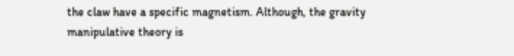the claw have a specific magnetism. Although, the gravity manipulative theory is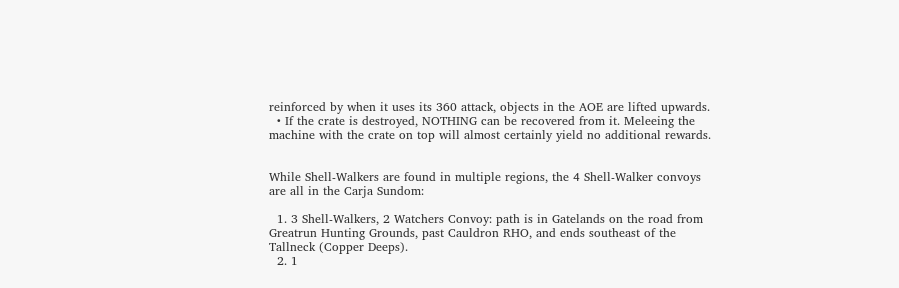reinforced by when it uses its 360 attack, objects in the AOE are lifted upwards.
  • If the crate is destroyed, NOTHING can be recovered from it. Meleeing the machine with the crate on top will almost certainly yield no additional rewards.


While Shell-Walkers are found in multiple regions, the 4 Shell-Walker convoys are all in the Carja Sundom:

  1. 3 Shell-Walkers, 2 Watchers Convoy: path is in Gatelands on the road from Greatrun Hunting Grounds, past Cauldron RHO, and ends southeast of the Tallneck (Copper Deeps).
  2. 1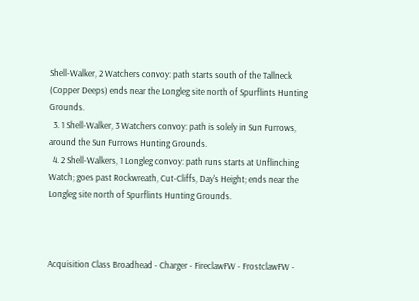Shell-Walker, 2 Watchers convoy: path starts south of the Tallneck (Copper Deeps) ends near the Longleg site north of Spurflints Hunting Grounds.
  3. 1 Shell-Walker, 3 Watchers convoy: path is solely in Sun Furrows, around the Sun Furrows Hunting Grounds.
  4. 2 Shell-Walkers, 1 Longleg convoy: path runs starts at Unflinching Watch; goes past Rockwreath, Cut-Cliffs, Day's Height; ends near the Longleg site north of Spurflints Hunting Grounds.



Acquisition Class Broadhead - Charger - FireclawFW - FrostclawFW -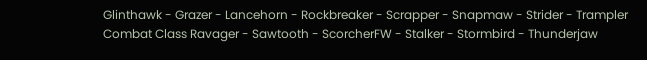Glinthawk - Grazer - Lancehorn - Rockbreaker - Scrapper - Snapmaw - Strider - Trampler
Combat Class Ravager - Sawtooth - ScorcherFW - Stalker - Stormbird - Thunderjaw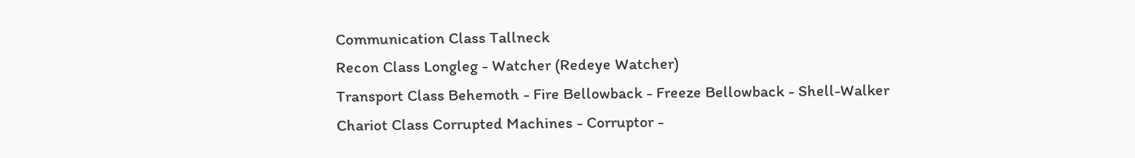Communication Class Tallneck
Recon Class Longleg - Watcher (Redeye Watcher)
Transport Class Behemoth - Fire Bellowback - Freeze Bellowback - Shell-Walker
Chariot Class Corrupted Machines - Corruptor -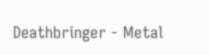Deathbringer - Metal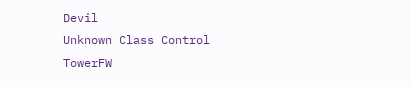Devil
Unknown Class Control TowerFW